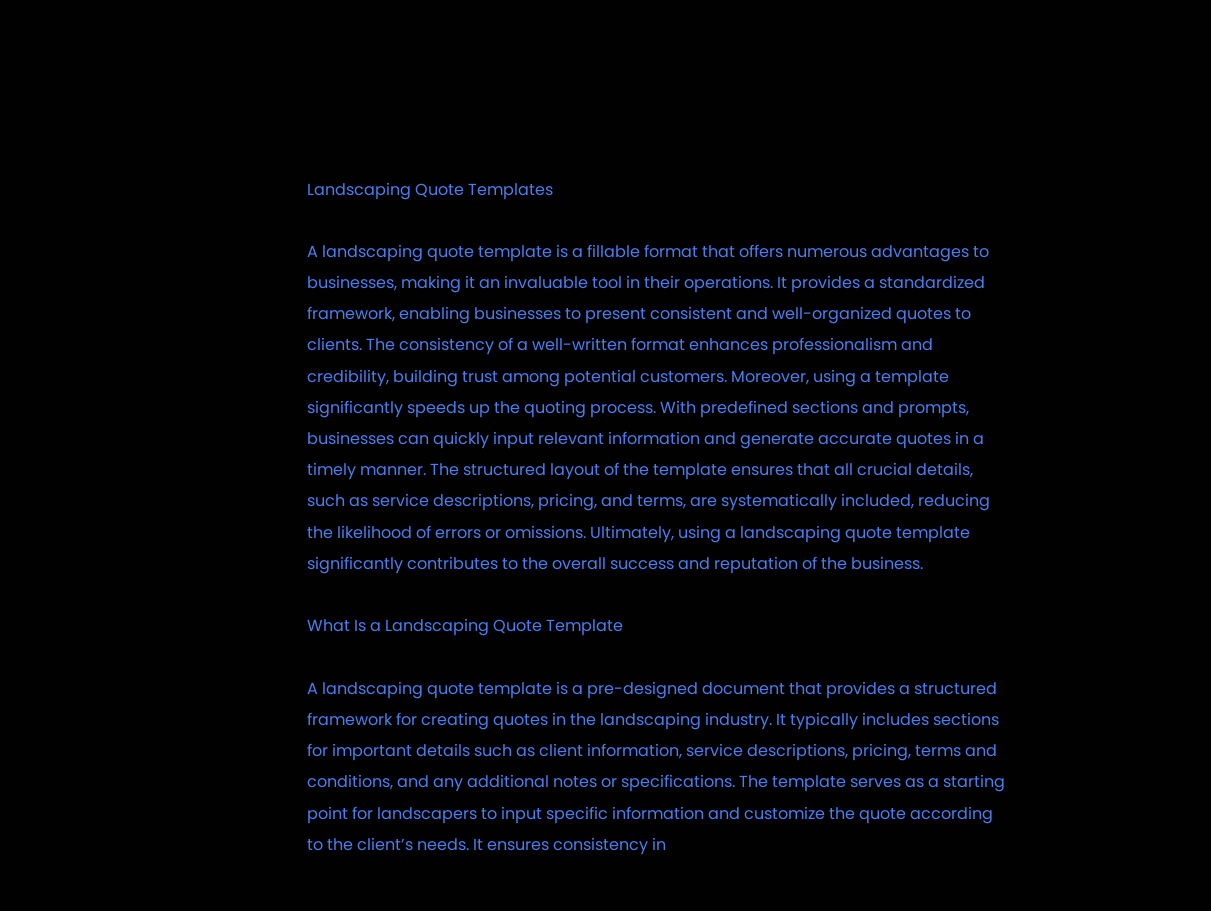Landscaping Quote Templates

A landscaping quote template is a fillable format that offers numerous advantages to businesses, making it an invaluable tool in their operations. It provides a standardized framework, enabling businesses to present consistent and well-organized quotes to clients. The consistency of a well-written format enhances professionalism and credibility, building trust among potential customers. Moreover, using a template significantly speeds up the quoting process. With predefined sections and prompts, businesses can quickly input relevant information and generate accurate quotes in a timely manner. The structured layout of the template ensures that all crucial details, such as service descriptions, pricing, and terms, are systematically included, reducing the likelihood of errors or omissions. Ultimately, using a landscaping quote template significantly contributes to the overall success and reputation of the business.

What Is a Landscaping Quote Template

A landscaping quote template is a pre-designed document that provides a structured framework for creating quotes in the landscaping industry. It typically includes sections for important details such as client information, service descriptions, pricing, terms and conditions, and any additional notes or specifications. The template serves as a starting point for landscapers to input specific information and customize the quote according to the client’s needs. It ensures consistency in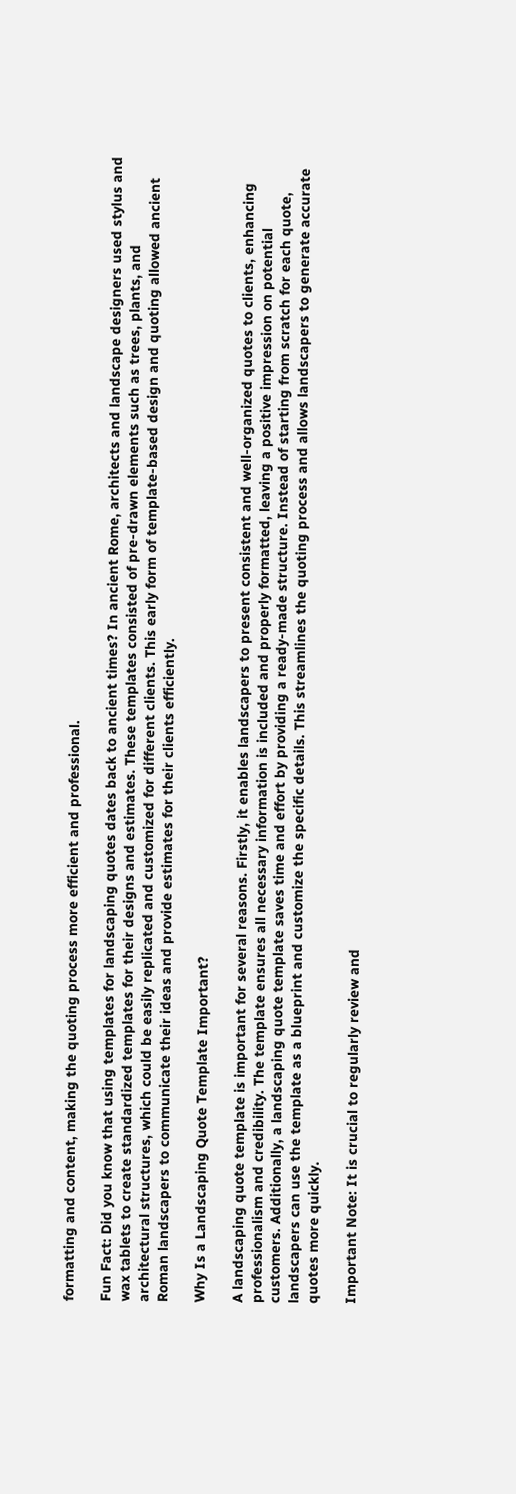formatting and content, making the quoting process more efficient and professional.

Fun Fact: Did you know that using templates for landscaping quotes dates back to ancient times? In ancient Rome, architects and landscape designers used stylus and wax tablets to create standardized templates for their designs and estimates. These templates consisted of pre-drawn elements such as trees, plants, and architectural structures, which could be easily replicated and customized for different clients. This early form of template-based design and quoting allowed ancient Roman landscapers to communicate their ideas and provide estimates for their clients efficiently.

Why Is a Landscaping Quote Template Important?

A landscaping quote template is important for several reasons. Firstly, it enables landscapers to present consistent and well-organized quotes to clients, enhancing professionalism and credibility. The template ensures all necessary information is included and properly formatted, leaving a positive impression on potential customers. Additionally, a landscaping quote template saves time and effort by providing a ready-made structure. Instead of starting from scratch for each quote, landscapers can use the template as a blueprint and customize the specific details. This streamlines the quoting process and allows landscapers to generate accurate quotes more quickly.

Important Note: It is crucial to regularly review and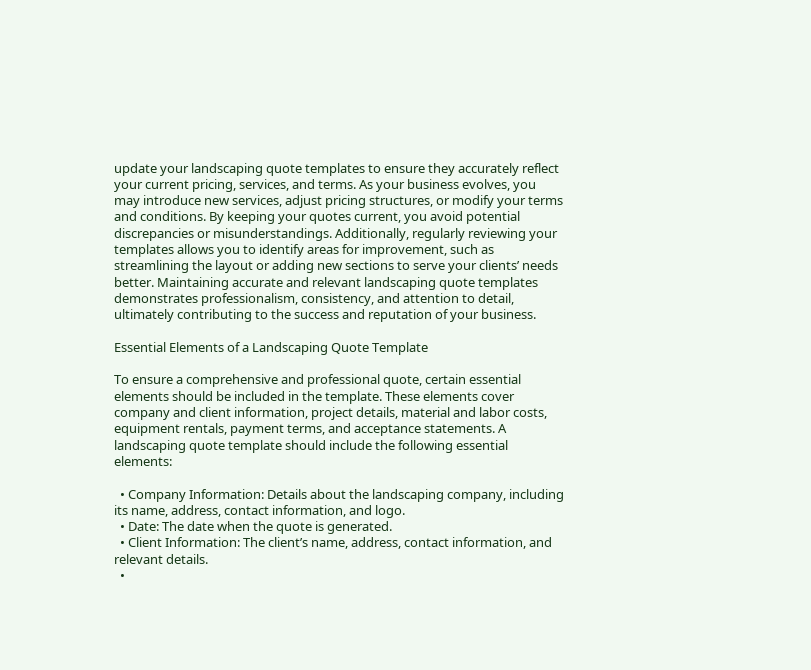update your landscaping quote templates to ensure they accurately reflect your current pricing, services, and terms. As your business evolves, you may introduce new services, adjust pricing structures, or modify your terms and conditions. By keeping your quotes current, you avoid potential discrepancies or misunderstandings. Additionally, regularly reviewing your templates allows you to identify areas for improvement, such as streamlining the layout or adding new sections to serve your clients’ needs better. Maintaining accurate and relevant landscaping quote templates demonstrates professionalism, consistency, and attention to detail, ultimately contributing to the success and reputation of your business.

Essential Elements of a Landscaping Quote Template

To ensure a comprehensive and professional quote, certain essential elements should be included in the template. These elements cover company and client information, project details, material and labor costs, equipment rentals, payment terms, and acceptance statements. A landscaping quote template should include the following essential elements:

  • Company Information: Details about the landscaping company, including its name, address, contact information, and logo.
  • Date: The date when the quote is generated.
  • Client Information: The client’s name, address, contact information, and relevant details.
  •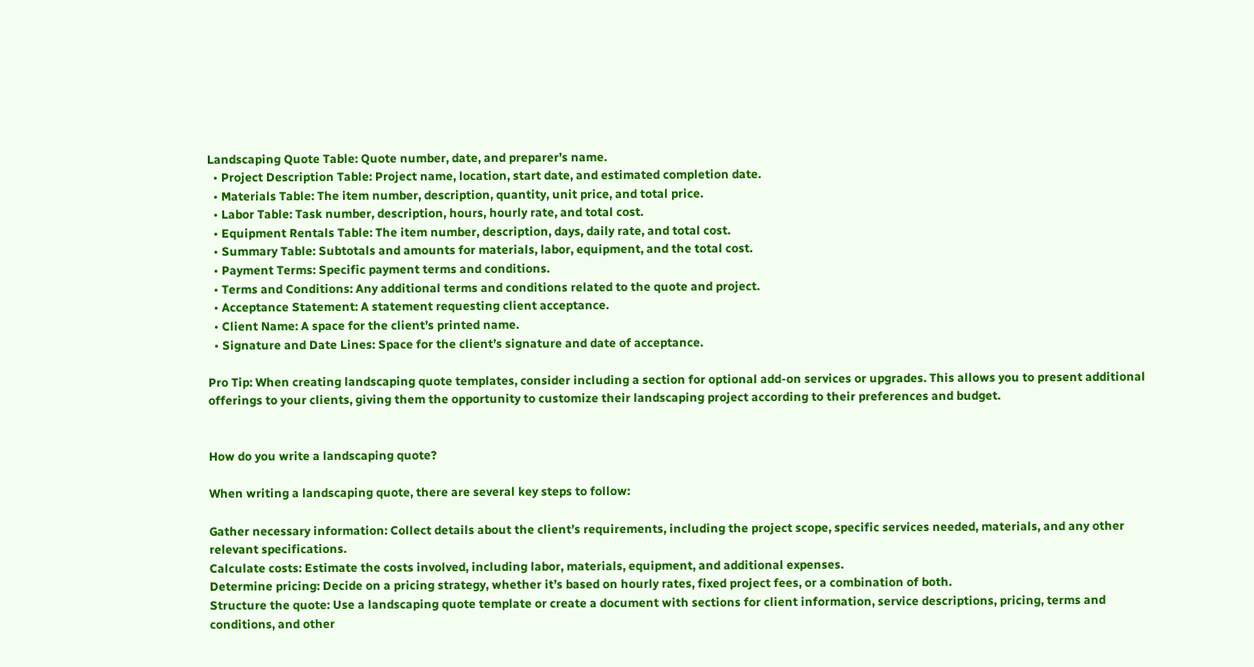Landscaping Quote Table: Quote number, date, and preparer’s name.
  • Project Description Table: Project name, location, start date, and estimated completion date.
  • Materials Table: The item number, description, quantity, unit price, and total price.
  • Labor Table: Task number, description, hours, hourly rate, and total cost.
  • Equipment Rentals Table: The item number, description, days, daily rate, and total cost.
  • Summary Table: Subtotals and amounts for materials, labor, equipment, and the total cost.
  • Payment Terms: Specific payment terms and conditions.
  • Terms and Conditions: Any additional terms and conditions related to the quote and project.
  • Acceptance Statement: A statement requesting client acceptance.
  • Client Name: A space for the client’s printed name.
  • Signature and Date Lines: Space for the client’s signature and date of acceptance.

Pro Tip: When creating landscaping quote templates, consider including a section for optional add-on services or upgrades. This allows you to present additional offerings to your clients, giving them the opportunity to customize their landscaping project according to their preferences and budget.


How do you write a landscaping quote?

When writing a landscaping quote, there are several key steps to follow:

Gather necessary information: Collect details about the client’s requirements, including the project scope, specific services needed, materials, and any other relevant specifications.
Calculate costs: Estimate the costs involved, including labor, materials, equipment, and additional expenses.
Determine pricing: Decide on a pricing strategy, whether it’s based on hourly rates, fixed project fees, or a combination of both.
Structure the quote: Use a landscaping quote template or create a document with sections for client information, service descriptions, pricing, terms and conditions, and other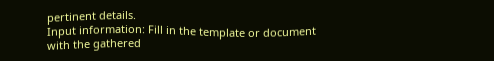pertinent details.
Input information: Fill in the template or document with the gathered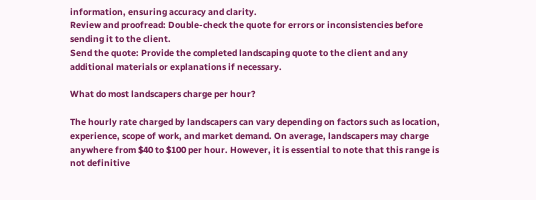information, ensuring accuracy and clarity.
Review and proofread: Double-check the quote for errors or inconsistencies before sending it to the client.
Send the quote: Provide the completed landscaping quote to the client and any additional materials or explanations if necessary.

What do most landscapers charge per hour?

The hourly rate charged by landscapers can vary depending on factors such as location, experience, scope of work, and market demand. On average, landscapers may charge anywhere from $40 to $100 per hour. However, it is essential to note that this range is not definitive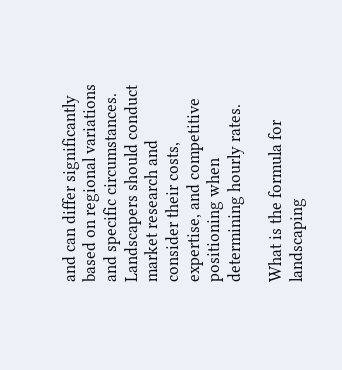and can differ significantly based on regional variations and specific circumstances. Landscapers should conduct market research and consider their costs, expertise, and competitive positioning when determining hourly rates.

What is the formula for landscaping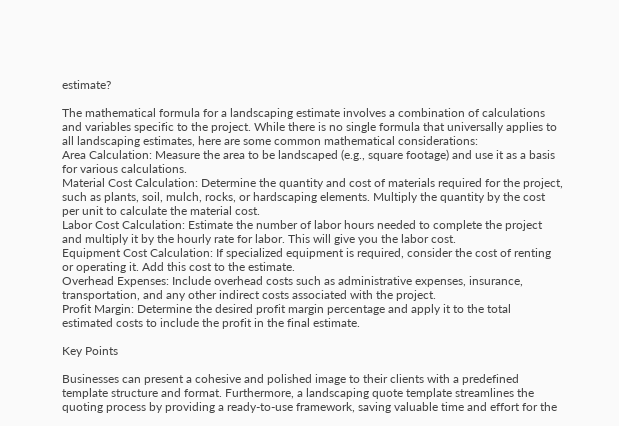estimate?

The mathematical formula for a landscaping estimate involves a combination of calculations and variables specific to the project. While there is no single formula that universally applies to all landscaping estimates, here are some common mathematical considerations:
Area Calculation: Measure the area to be landscaped (e.g., square footage) and use it as a basis for various calculations.
Material Cost Calculation: Determine the quantity and cost of materials required for the project, such as plants, soil, mulch, rocks, or hardscaping elements. Multiply the quantity by the cost per unit to calculate the material cost.
Labor Cost Calculation: Estimate the number of labor hours needed to complete the project and multiply it by the hourly rate for labor. This will give you the labor cost.
Equipment Cost Calculation: If specialized equipment is required, consider the cost of renting or operating it. Add this cost to the estimate.
Overhead Expenses: Include overhead costs such as administrative expenses, insurance, transportation, and any other indirect costs associated with the project.
Profit Margin: Determine the desired profit margin percentage and apply it to the total estimated costs to include the profit in the final estimate.

Key Points

Businesses can present a cohesive and polished image to their clients with a predefined template structure and format. Furthermore, a landscaping quote template streamlines the quoting process by providing a ready-to-use framework, saving valuable time and effort for the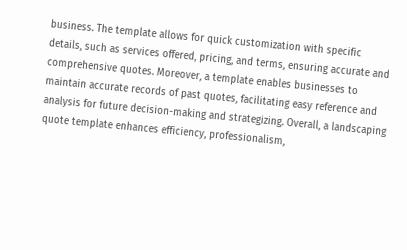business. The template allows for quick customization with specific details, such as services offered, pricing, and terms, ensuring accurate and comprehensive quotes. Moreover, a template enables businesses to maintain accurate records of past quotes, facilitating easy reference and analysis for future decision-making and strategizing. Overall, a landscaping quote template enhances efficiency, professionalism,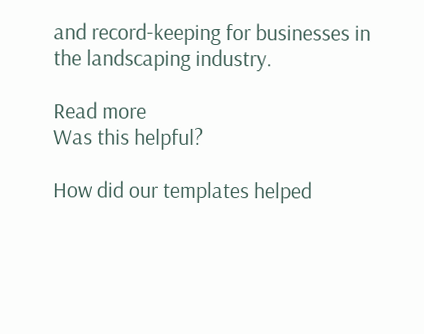and record-keeping for businesses in the landscaping industry.

Read more
Was this helpful?

How did our templates helped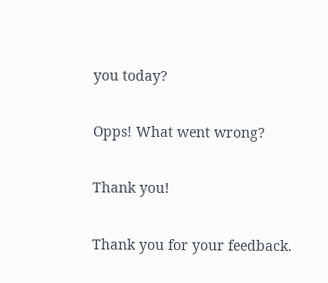you today?

Opps! What went wrong?

Thank you!

Thank you for your feedback.